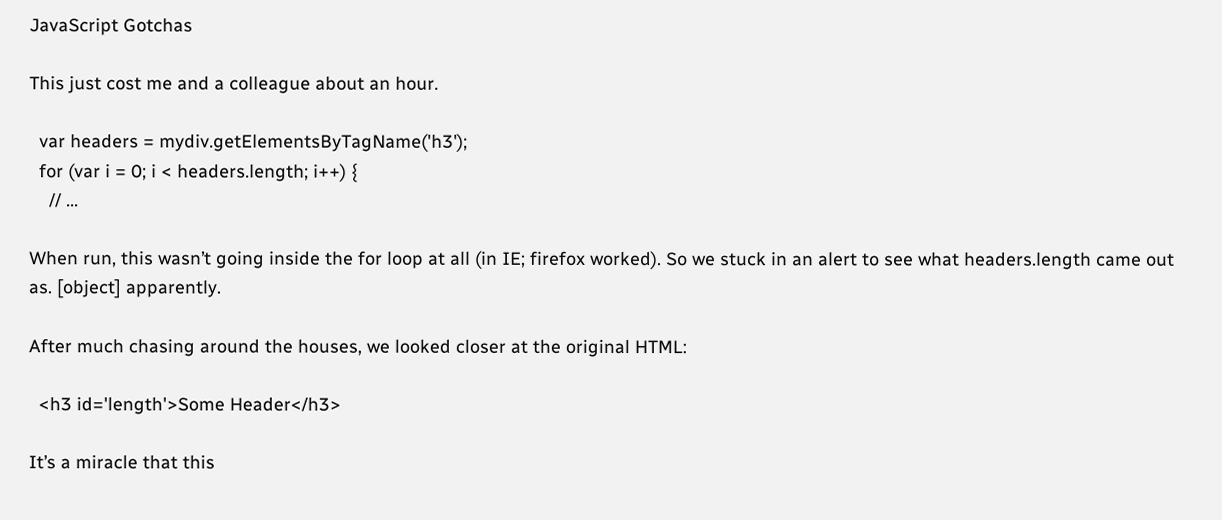JavaScript Gotchas

This just cost me and a colleague about an hour.

  var headers = mydiv.getElementsByTagName('h3');
  for (var i = 0; i < headers.length; i++) {
    // ...

When run, this wasn’t going inside the for loop at all (in IE; firefox worked). So we stuck in an alert to see what headers.length came out as. [object] apparently.

After much chasing around the houses, we looked closer at the original HTML:

  <h3 id='length'>Some Header</h3>

It’s a miracle that this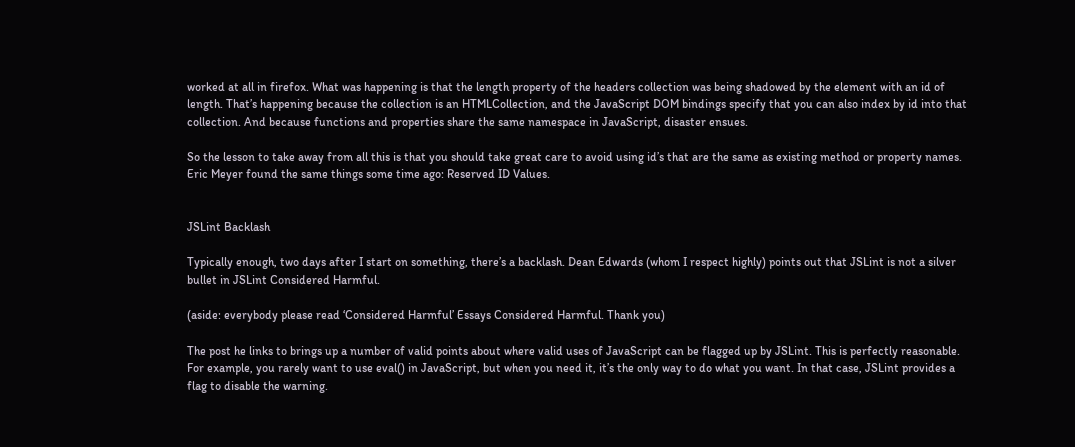worked at all in firefox. What was happening is that the length property of the headers collection was being shadowed by the element with an id of length. That’s happening because the collection is an HTMLCollection, and the JavaScript DOM bindings specify that you can also index by id into that collection. And because functions and properties share the same namespace in JavaScript, disaster ensues.

So the lesson to take away from all this is that you should take great care to avoid using id’s that are the same as existing method or property names. Eric Meyer found the same things some time ago: Reserved ID Values.


JSLint Backlash

Typically enough, two days after I start on something, there’s a backlash. Dean Edwards (whom I respect highly) points out that JSLint is not a silver bullet in JSLint Considered Harmful.

(aside: everybody please read ‘Considered Harmful’ Essays Considered Harmful. Thank you)

The post he links to brings up a number of valid points about where valid uses of JavaScript can be flagged up by JSLint. This is perfectly reasonable. For example, you rarely want to use eval() in JavaScript, but when you need it, it’s the only way to do what you want. In that case, JSLint provides a flag to disable the warning.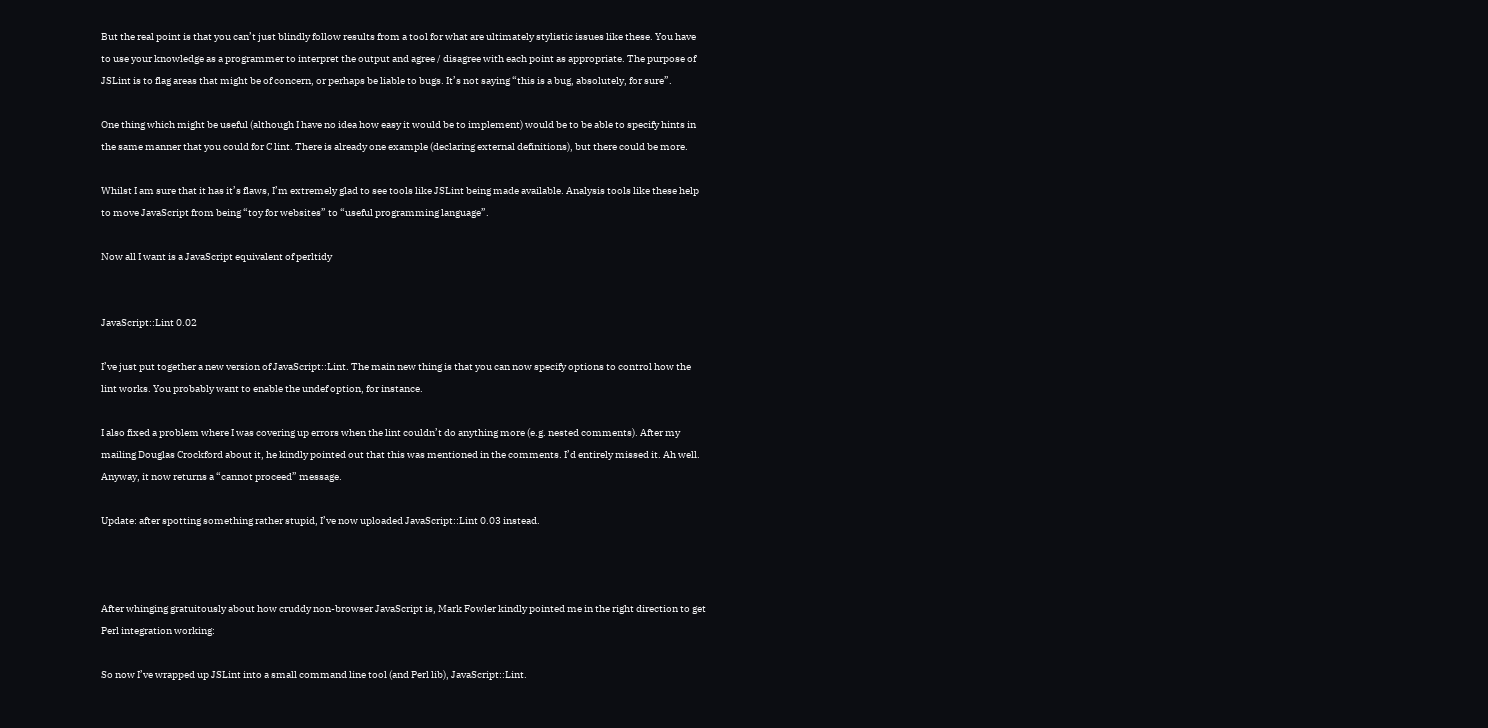But the real point is that you can’t just blindly follow results from a tool for what are ultimately stylistic issues like these. You have to use your knowledge as a programmer to interpret the output and agree / disagree with each point as appropriate. The purpose of JSLint is to flag areas that might be of concern, or perhaps be liable to bugs. It’s not saying “this is a bug, absolutely, for sure”.

One thing which might be useful (although I have no idea how easy it would be to implement) would be to be able to specify hints in the same manner that you could for C lint. There is already one example (declaring external definitions), but there could be more.

Whilst I am sure that it has it’s flaws, I’m extremely glad to see tools like JSLint being made available. Analysis tools like these help to move JavaScript from being “toy for websites” to “useful programming language”.

Now all I want is a JavaScript equivalent of perltidy


JavaScript::Lint 0.02

I’ve just put together a new version of JavaScript::Lint. The main new thing is that you can now specify options to control how the lint works. You probably want to enable the undef option, for instance.

I also fixed a problem where I was covering up errors when the lint couldn’t do anything more (e.g. nested comments). After my mailing Douglas Crockford about it, he kindly pointed out that this was mentioned in the comments. I’d entirely missed it. Ah well. Anyway, it now returns a “cannot proceed” message.

Update: after spotting something rather stupid, I’ve now uploaded JavaScript::Lint 0.03 instead.



After whinging gratuitously about how cruddy non-browser JavaScript is, Mark Fowler kindly pointed me in the right direction to get Perl integration working:

So now I’ve wrapped up JSLint into a small command line tool (and Perl lib), JavaScript::Lint.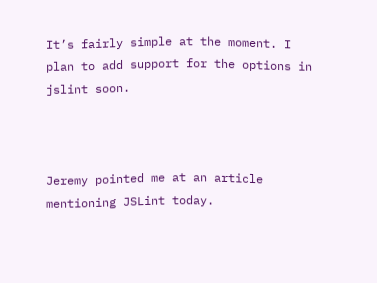It’s fairly simple at the moment. I plan to add support for the options in jslint soon.



Jeremy pointed me at an article mentioning JSLint today.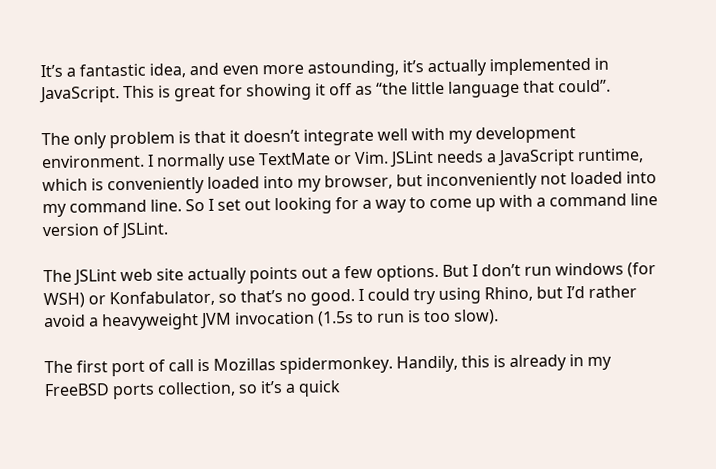It’s a fantastic idea, and even more astounding, it’s actually implemented in JavaScript. This is great for showing it off as “the little language that could”.

The only problem is that it doesn’t integrate well with my development environment. I normally use TextMate or Vim. JSLint needs a JavaScript runtime, which is conveniently loaded into my browser, but inconveniently not loaded into my command line. So I set out looking for a way to come up with a command line version of JSLint.

The JSLint web site actually points out a few options. But I don’t run windows (for WSH) or Konfabulator, so that’s no good. I could try using Rhino, but I’d rather avoid a heavyweight JVM invocation (1.5s to run is too slow).

The first port of call is Mozillas spidermonkey. Handily, this is already in my FreeBSD ports collection, so it’s a quick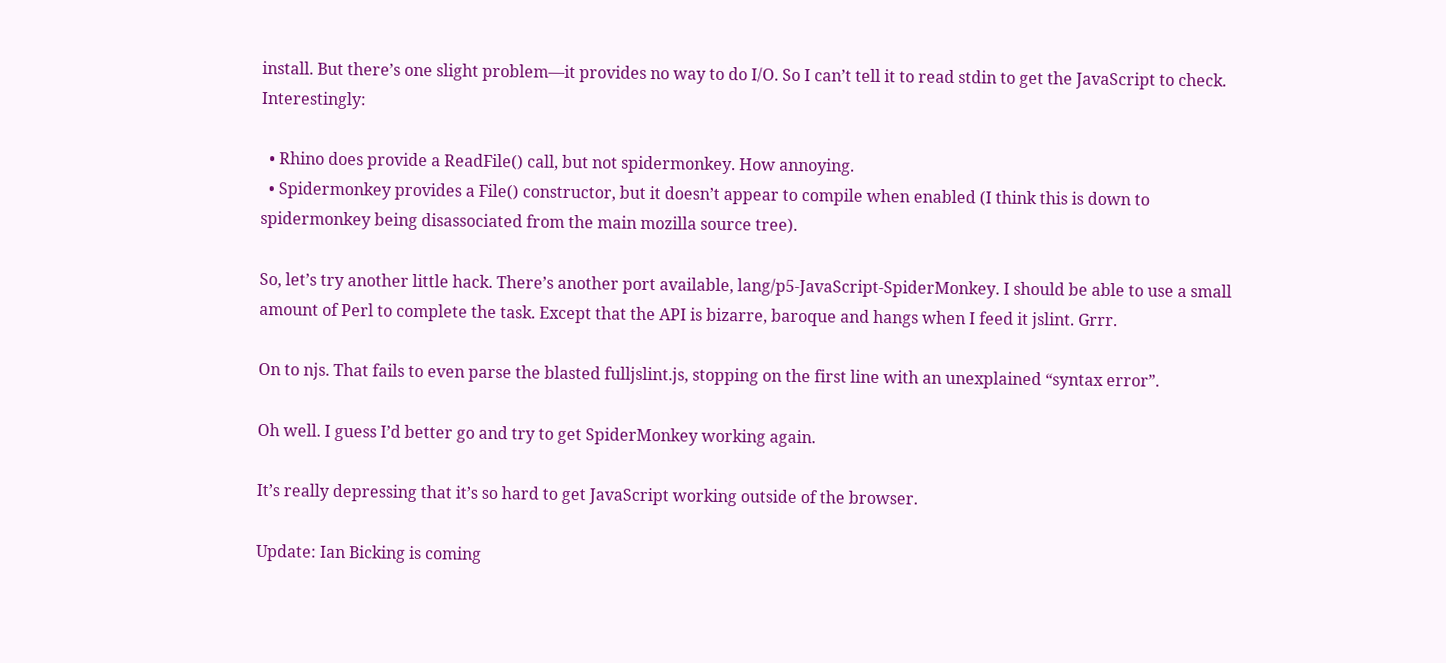install. But there’s one slight problem—it provides no way to do I/O. So I can’t tell it to read stdin to get the JavaScript to check. Interestingly:

  • Rhino does provide a ReadFile() call, but not spidermonkey. How annoying.
  • Spidermonkey provides a File() constructor, but it doesn’t appear to compile when enabled (I think this is down to spidermonkey being disassociated from the main mozilla source tree).

So, let’s try another little hack. There’s another port available, lang/p5-JavaScript-SpiderMonkey. I should be able to use a small amount of Perl to complete the task. Except that the API is bizarre, baroque and hangs when I feed it jslint. Grrr.

On to njs. That fails to even parse the blasted fulljslint.js, stopping on the first line with an unexplained “syntax error”.

Oh well. I guess I’d better go and try to get SpiderMonkey working again.

It’s really depressing that it’s so hard to get JavaScript working outside of the browser.

Update: Ian Bicking is coming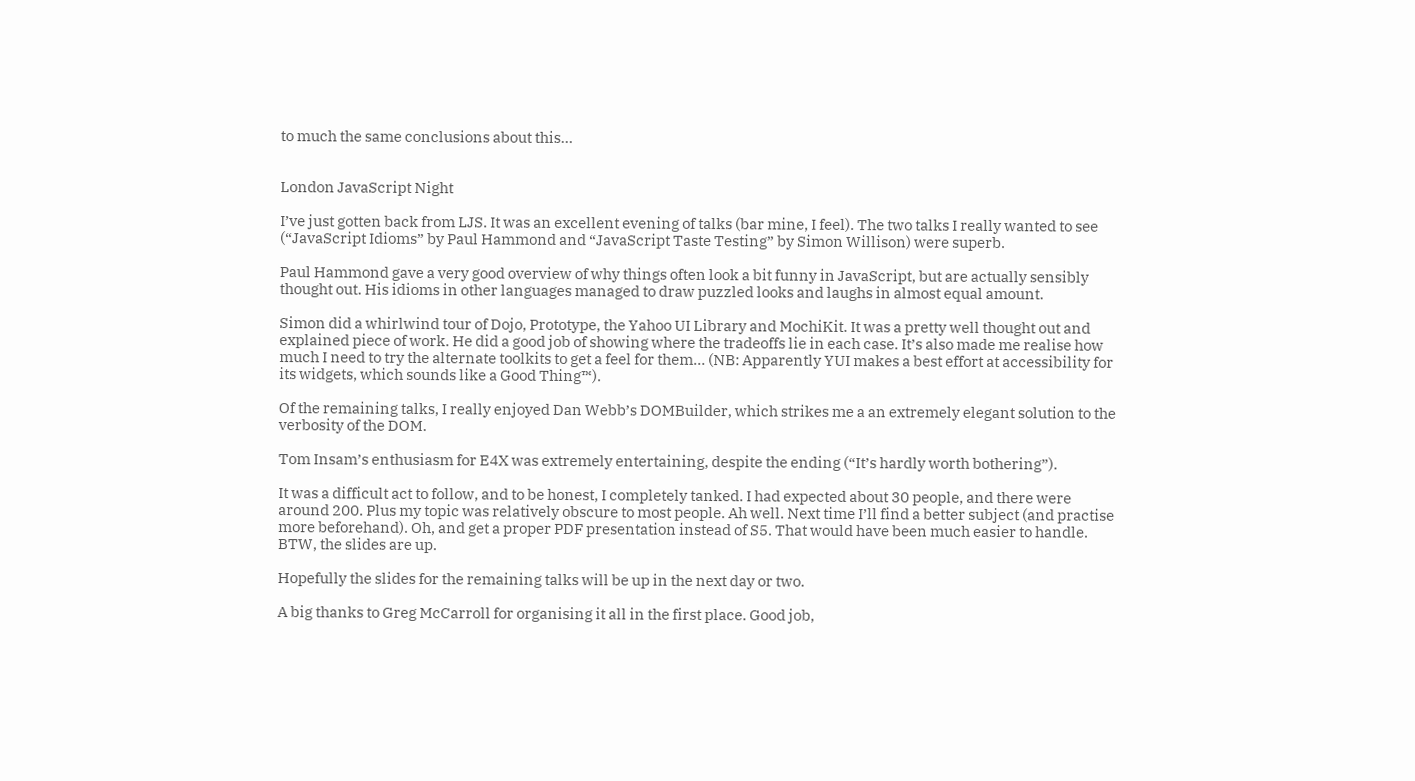to much the same conclusions about this…


London JavaScript Night

I’ve just gotten back from LJS. It was an excellent evening of talks (bar mine, I feel). The two talks I really wanted to see (“JavaScript Idioms” by Paul Hammond and “JavaScript Taste Testing” by Simon Willison) were superb.

Paul Hammond gave a very good overview of why things often look a bit funny in JavaScript, but are actually sensibly thought out. His idioms in other languages managed to draw puzzled looks and laughs in almost equal amount.

Simon did a whirlwind tour of Dojo, Prototype, the Yahoo UI Library and MochiKit. It was a pretty well thought out and explained piece of work. He did a good job of showing where the tradeoffs lie in each case. It’s also made me realise how much I need to try the alternate toolkits to get a feel for them… (NB: Apparently YUI makes a best effort at accessibility for its widgets, which sounds like a Good Thing™).

Of the remaining talks, I really enjoyed Dan Webb’s DOMBuilder, which strikes me a an extremely elegant solution to the verbosity of the DOM.

Tom Insam’s enthusiasm for E4X was extremely entertaining, despite the ending (“It’s hardly worth bothering”).

It was a difficult act to follow, and to be honest, I completely tanked. I had expected about 30 people, and there were around 200. Plus my topic was relatively obscure to most people. Ah well. Next time I’ll find a better subject (and practise more beforehand). Oh, and get a proper PDF presentation instead of S5. That would have been much easier to handle. BTW, the slides are up.

Hopefully the slides for the remaining talks will be up in the next day or two.

A big thanks to Greg McCarroll for organising it all in the first place. Good job,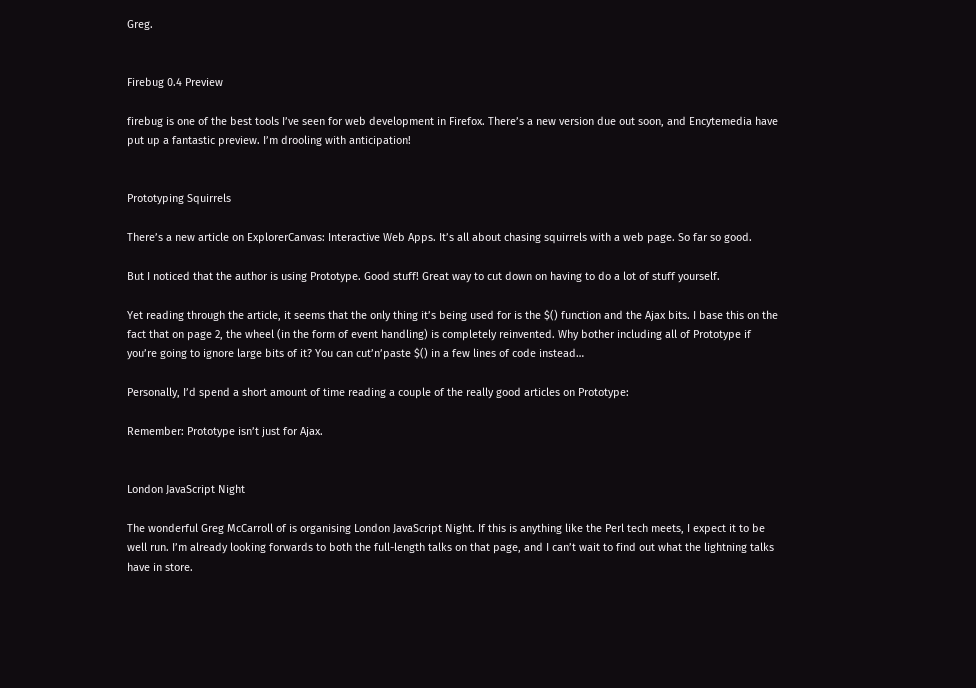Greg.


Firebug 0.4 Preview

firebug is one of the best tools I’ve seen for web development in Firefox. There’s a new version due out soon, and Encytemedia have put up a fantastic preview. I’m drooling with anticipation!


Prototyping Squirrels

There’s a new article on ExplorerCanvas: Interactive Web Apps. It’s all about chasing squirrels with a web page. So far so good.

But I noticed that the author is using Prototype. Good stuff! Great way to cut down on having to do a lot of stuff yourself.

Yet reading through the article, it seems that the only thing it’s being used for is the $() function and the Ajax bits. I base this on the fact that on page 2, the wheel (in the form of event handling) is completely reinvented. Why bother including all of Prototype if you’re going to ignore large bits of it? You can cut’n’paste $() in a few lines of code instead…

Personally, I’d spend a short amount of time reading a couple of the really good articles on Prototype:

Remember: Prototype isn’t just for Ajax.


London JavaScript Night

The wonderful Greg McCarroll of is organising London JavaScript Night. If this is anything like the Perl tech meets, I expect it to be well run. I’m already looking forwards to both the full-length talks on that page, and I can’t wait to find out what the lightning talks have in store.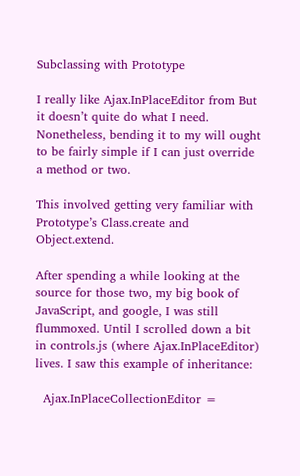Subclassing with Prototype

I really like Ajax.InPlaceEditor from But it doesn’t quite do what I need. Nonetheless, bending it to my will ought to be fairly simple if I can just override a method or two.

This involved getting very familiar with Prototype’s Class.create and Object.extend.

After spending a while looking at the source for those two, my big book of JavaScript, and google, I was still flummoxed. Until I scrolled down a bit in controls.js (where Ajax.InPlaceEditor) lives. I saw this example of inheritance:

  Ajax.InPlaceCollectionEditor =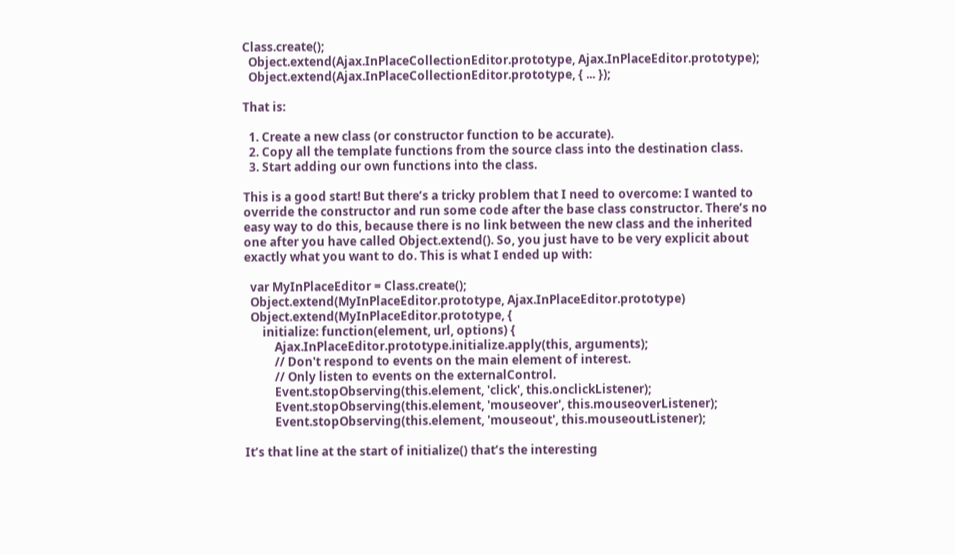Class.create();
  Object.extend(Ajax.InPlaceCollectionEditor.prototype, Ajax.InPlaceEditor.prototype);
  Object.extend(Ajax.InPlaceCollectionEditor.prototype, { ... });

That is:

  1. Create a new class (or constructor function to be accurate).
  2. Copy all the template functions from the source class into the destination class.
  3. Start adding our own functions into the class.

This is a good start! But there’s a tricky problem that I need to overcome: I wanted to override the constructor and run some code after the base class constructor. There’s no easy way to do this, because there is no link between the new class and the inherited one after you have called Object.extend(). So, you just have to be very explicit about exactly what you want to do. This is what I ended up with:

  var MyInPlaceEditor = Class.create();
  Object.extend(MyInPlaceEditor.prototype, Ajax.InPlaceEditor.prototype)
  Object.extend(MyInPlaceEditor.prototype, {
      initialize: function(element, url, options) {
          Ajax.InPlaceEditor.prototype.initialize.apply(this, arguments);
          // Don't respond to events on the main element of interest.
          // Only listen to events on the externalControl.
          Event.stopObserving(this.element, 'click', this.onclickListener);
          Event.stopObserving(this.element, 'mouseover', this.mouseoverListener);
          Event.stopObserving(this.element, 'mouseout', this.mouseoutListener);

It’s that line at the start of initialize() that’s the interesting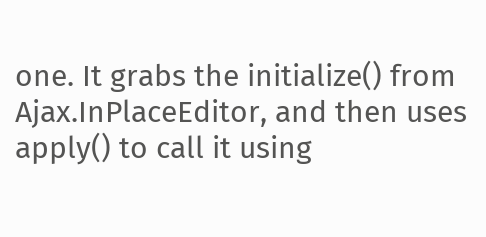one. It grabs the initialize() from Ajax.InPlaceEditor, and then uses apply() to call it using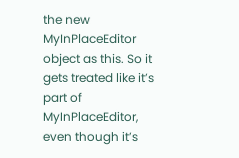the new MyInPlaceEditor object as this. So it gets treated like it’s part of MyInPlaceEditor, even though it’s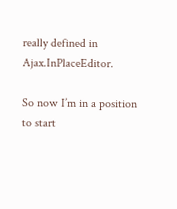really defined in Ajax.InPlaceEditor.

So now I’m in a position to start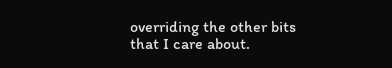overriding the other bits that I care about.